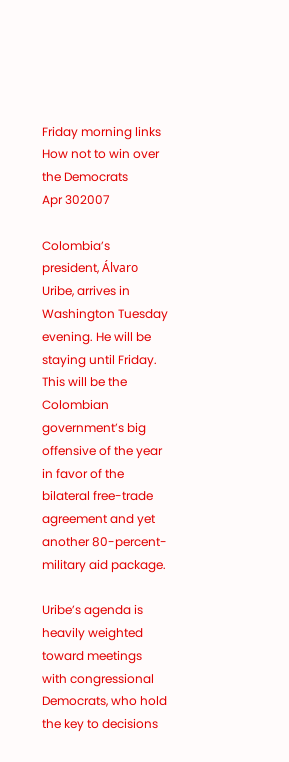Friday morning links How not to win over the Democrats
Apr 302007

Colombia’s president, Álvaro Uribe, arrives in Washington Tuesday evening. He will be staying until Friday. This will be the Colombian government’s big offensive of the year in favor of the bilateral free-trade agreement and yet another 80-percent-military aid package.

Uribe’s agenda is heavily weighted toward meetings with congressional Democrats, who hold the key to decisions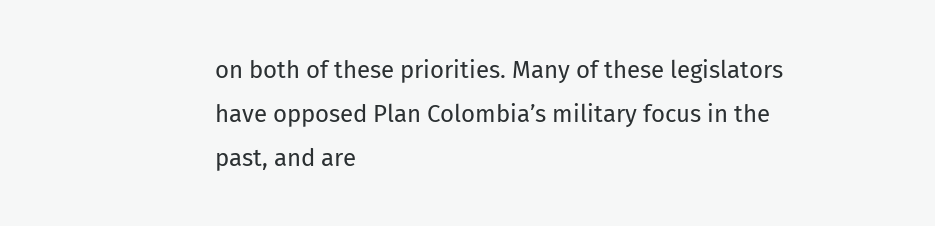on both of these priorities. Many of these legislators have opposed Plan Colombia’s military focus in the past, and are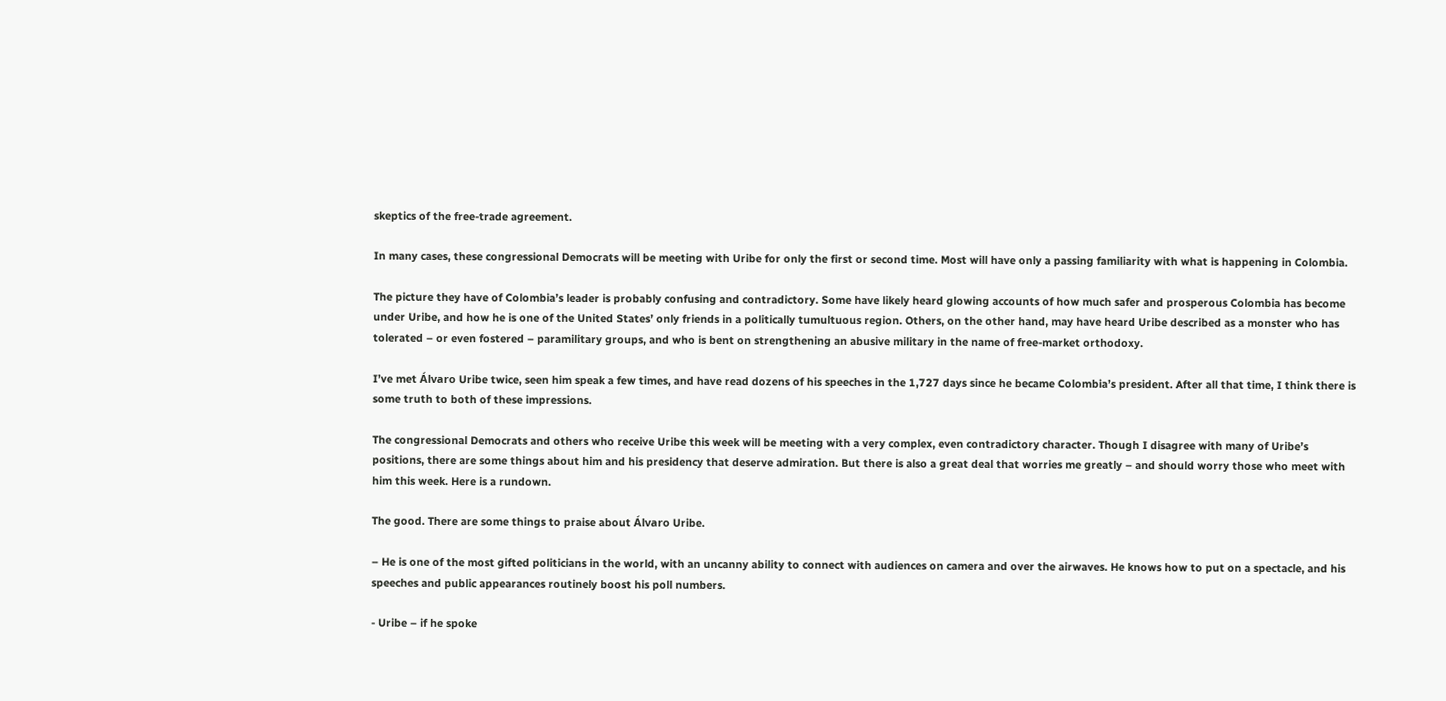skeptics of the free-trade agreement.

In many cases, these congressional Democrats will be meeting with Uribe for only the first or second time. Most will have only a passing familiarity with what is happening in Colombia.

The picture they have of Colombia’s leader is probably confusing and contradictory. Some have likely heard glowing accounts of how much safer and prosperous Colombia has become under Uribe, and how he is one of the United States’ only friends in a politically tumultuous region. Others, on the other hand, may have heard Uribe described as a monster who has tolerated – or even fostered – paramilitary groups, and who is bent on strengthening an abusive military in the name of free-market orthodoxy.

I’ve met Álvaro Uribe twice, seen him speak a few times, and have read dozens of his speeches in the 1,727 days since he became Colombia’s president. After all that time, I think there is some truth to both of these impressions.

The congressional Democrats and others who receive Uribe this week will be meeting with a very complex, even contradictory character. Though I disagree with many of Uribe’s positions, there are some things about him and his presidency that deserve admiration. But there is also a great deal that worries me greatly – and should worry those who meet with him this week. Here is a rundown.

The good. There are some things to praise about Álvaro Uribe.

– He is one of the most gifted politicians in the world, with an uncanny ability to connect with audiences on camera and over the airwaves. He knows how to put on a spectacle, and his speeches and public appearances routinely boost his poll numbers.

- Uribe – if he spoke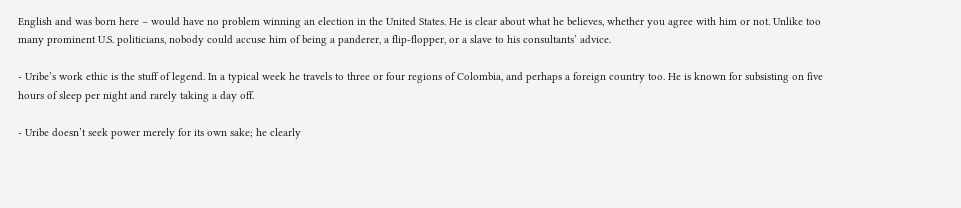English and was born here – would have no problem winning an election in the United States. He is clear about what he believes, whether you agree with him or not. Unlike too many prominent U.S. politicians, nobody could accuse him of being a panderer, a flip-flopper, or a slave to his consultants’ advice.

- Uribe’s work ethic is the stuff of legend. In a typical week he travels to three or four regions of Colombia, and perhaps a foreign country too. He is known for subsisting on five hours of sleep per night and rarely taking a day off.

- Uribe doesn’t seek power merely for its own sake; he clearly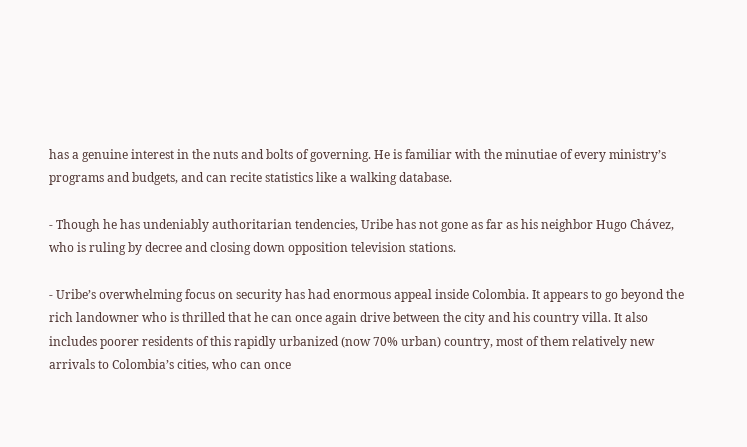has a genuine interest in the nuts and bolts of governing. He is familiar with the minutiae of every ministry’s programs and budgets, and can recite statistics like a walking database.

- Though he has undeniably authoritarian tendencies, Uribe has not gone as far as his neighbor Hugo Chávez, who is ruling by decree and closing down opposition television stations.

- Uribe’s overwhelming focus on security has had enormous appeal inside Colombia. It appears to go beyond the rich landowner who is thrilled that he can once again drive between the city and his country villa. It also includes poorer residents of this rapidly urbanized (now 70% urban) country, most of them relatively new arrivals to Colombia’s cities, who can once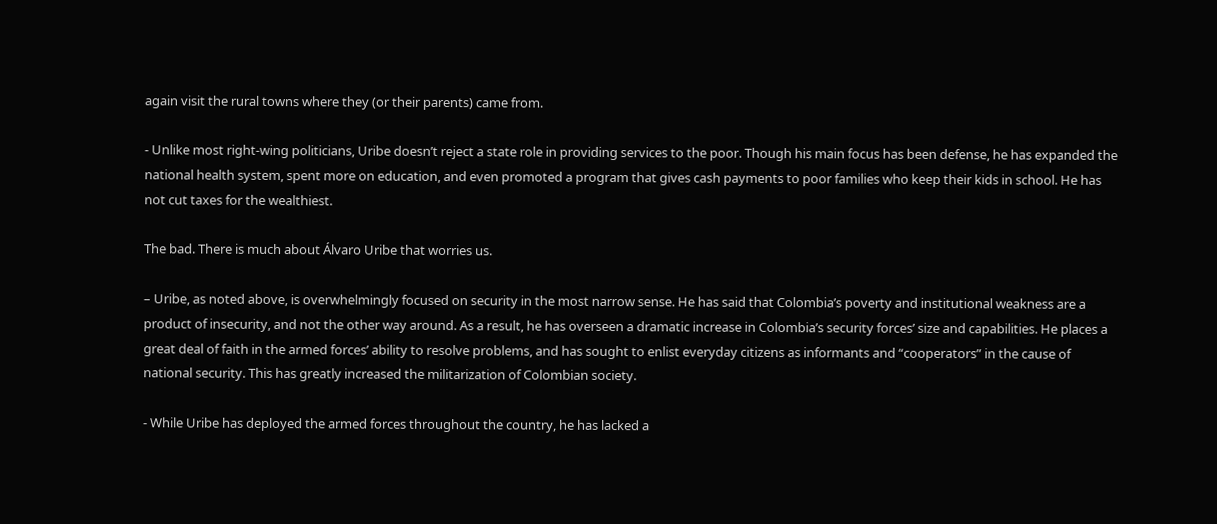again visit the rural towns where they (or their parents) came from.

- Unlike most right-wing politicians, Uribe doesn’t reject a state role in providing services to the poor. Though his main focus has been defense, he has expanded the national health system, spent more on education, and even promoted a program that gives cash payments to poor families who keep their kids in school. He has not cut taxes for the wealthiest.

The bad. There is much about Álvaro Uribe that worries us.

– Uribe, as noted above, is overwhelmingly focused on security in the most narrow sense. He has said that Colombia’s poverty and institutional weakness are a product of insecurity, and not the other way around. As a result, he has overseen a dramatic increase in Colombia’s security forces’ size and capabilities. He places a great deal of faith in the armed forces’ ability to resolve problems, and has sought to enlist everyday citizens as informants and “cooperators” in the cause of national security. This has greatly increased the militarization of Colombian society.

- While Uribe has deployed the armed forces throughout the country, he has lacked a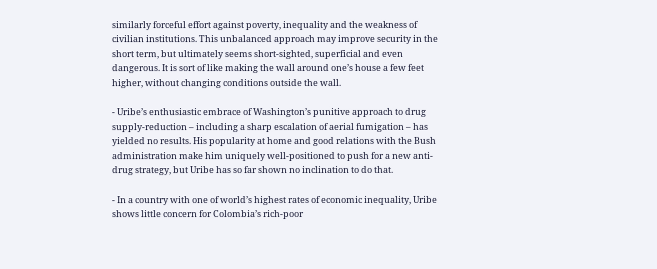similarly forceful effort against poverty, inequality and the weakness of civilian institutions. This unbalanced approach may improve security in the short term, but ultimately seems short-sighted, superficial and even dangerous. It is sort of like making the wall around one’s house a few feet higher, without changing conditions outside the wall.

- Uribe’s enthusiastic embrace of Washington’s punitive approach to drug supply-reduction – including a sharp escalation of aerial fumigation – has yielded no results. His popularity at home and good relations with the Bush administration make him uniquely well-positioned to push for a new anti-drug strategy, but Uribe has so far shown no inclination to do that.

- In a country with one of world’s highest rates of economic inequality, Uribe shows little concern for Colombia’s rich-poor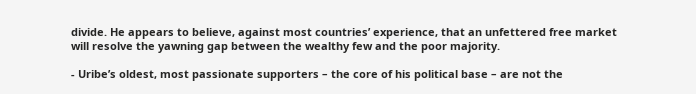divide. He appears to believe, against most countries’ experience, that an unfettered free market will resolve the yawning gap between the wealthy few and the poor majority.

- Uribe’s oldest, most passionate supporters – the core of his political base – are not the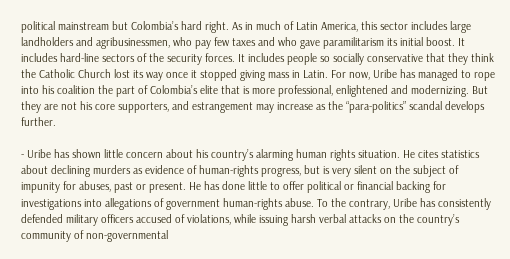political mainstream but Colombia’s hard right. As in much of Latin America, this sector includes large landholders and agribusinessmen, who pay few taxes and who gave paramilitarism its initial boost. It includes hard-line sectors of the security forces. It includes people so socially conservative that they think the Catholic Church lost its way once it stopped giving mass in Latin. For now, Uribe has managed to rope into his coalition the part of Colombia’s elite that is more professional, enlightened and modernizing. But they are not his core supporters, and estrangement may increase as the “para-politics” scandal develops further.

- Uribe has shown little concern about his country’s alarming human rights situation. He cites statistics about declining murders as evidence of human-rights progress, but is very silent on the subject of impunity for abuses, past or present. He has done little to offer political or financial backing for investigations into allegations of government human-rights abuse. To the contrary, Uribe has consistently defended military officers accused of violations, while issuing harsh verbal attacks on the country’s community of non-governmental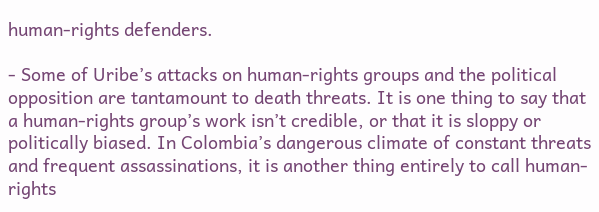human-rights defenders.

- Some of Uribe’s attacks on human-rights groups and the political opposition are tantamount to death threats. It is one thing to say that a human-rights group’s work isn’t credible, or that it is sloppy or politically biased. In Colombia’s dangerous climate of constant threats and frequent assassinations, it is another thing entirely to call human-rights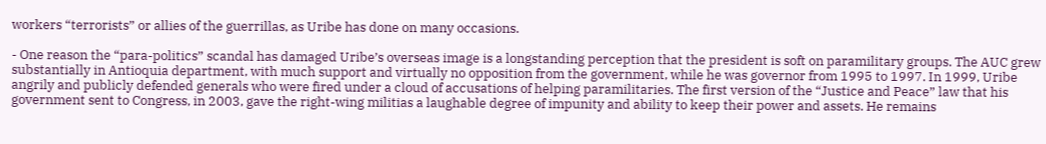workers “terrorists” or allies of the guerrillas, as Uribe has done on many occasions.

- One reason the “para-politics” scandal has damaged Uribe’s overseas image is a longstanding perception that the president is soft on paramilitary groups. The AUC grew substantially in Antioquia department, with much support and virtually no opposition from the government, while he was governor from 1995 to 1997. In 1999, Uribe angrily and publicly defended generals who were fired under a cloud of accusations of helping paramilitaries. The first version of the “Justice and Peace” law that his government sent to Congress, in 2003, gave the right-wing militias a laughable degree of impunity and ability to keep their power and assets. He remains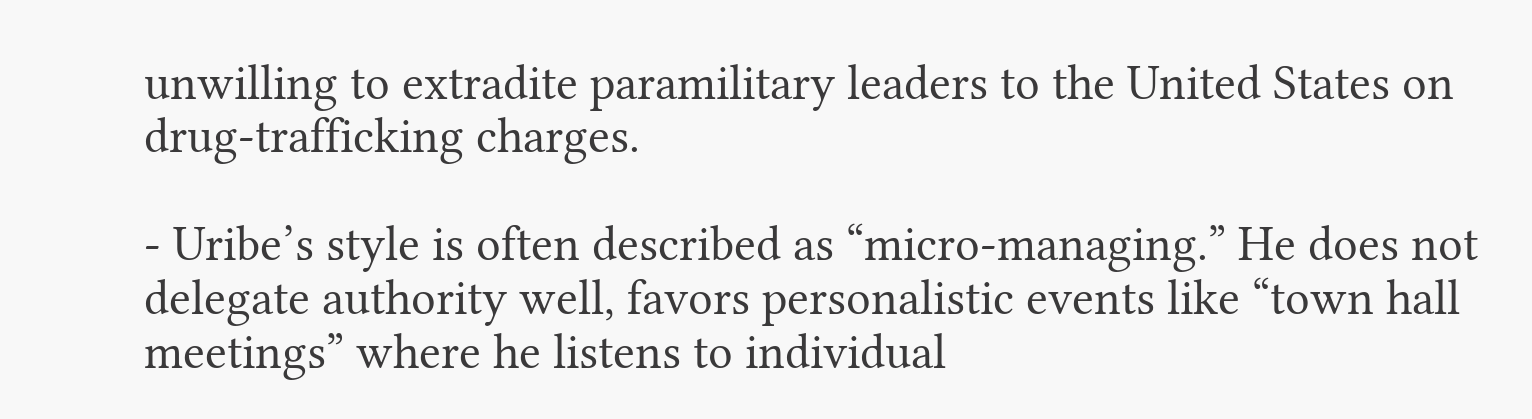unwilling to extradite paramilitary leaders to the United States on drug-trafficking charges.

- Uribe’s style is often described as “micro-managing.” He does not delegate authority well, favors personalistic events like “town hall meetings” where he listens to individual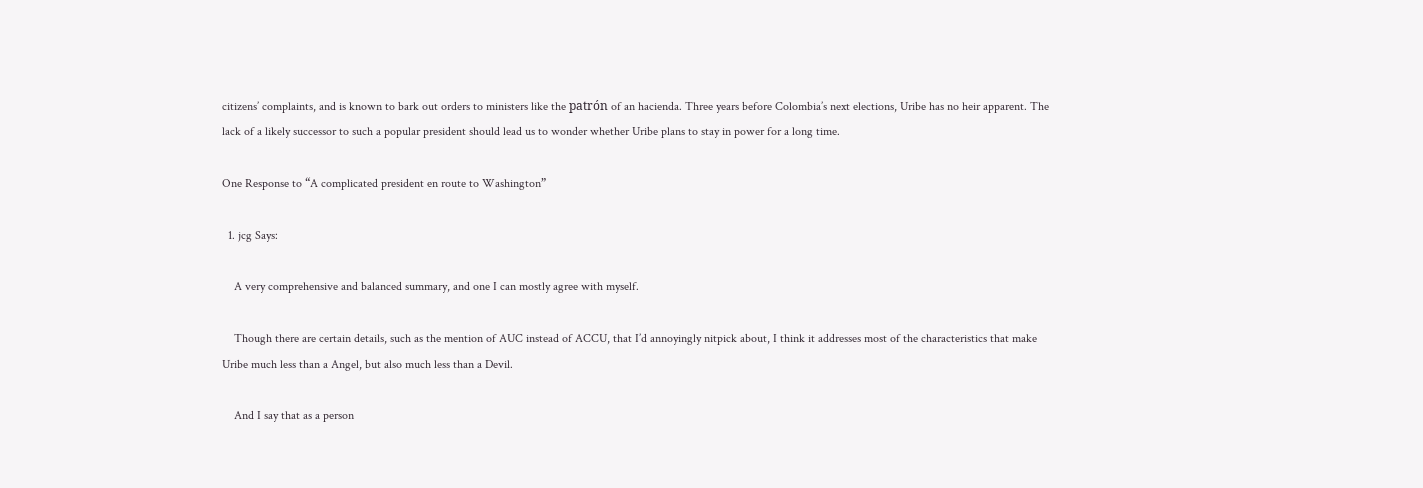citizens’ complaints, and is known to bark out orders to ministers like the patrón of an hacienda. Three years before Colombia’s next elections, Uribe has no heir apparent. The lack of a likely successor to such a popular president should lead us to wonder whether Uribe plans to stay in power for a long time.

One Response to “A complicated president en route to Washington”

  1. jcg Says:

    A very comprehensive and balanced summary, and one I can mostly agree with myself.

    Though there are certain details, such as the mention of AUC instead of ACCU, that I’d annoyingly nitpick about, I think it addresses most of the characteristics that make Uribe much less than a Angel, but also much less than a Devil.

    And I say that as a person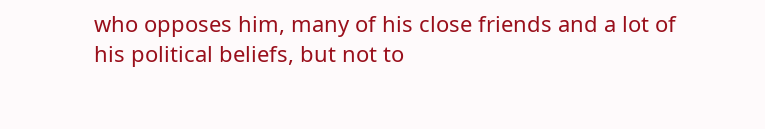who opposes him, many of his close friends and a lot of his political beliefs, but not to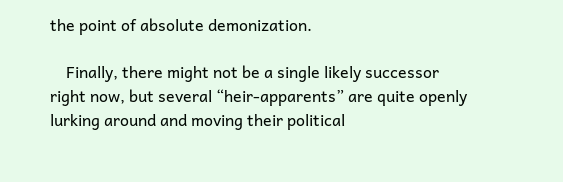the point of absolute demonization.

    Finally, there might not be a single likely successor right now, but several “heir-apparents” are quite openly lurking around and moving their political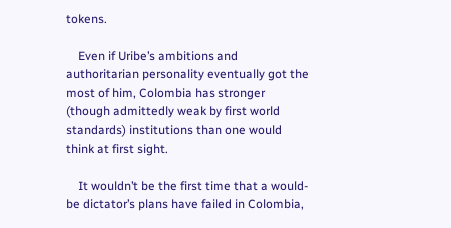tokens.

    Even if Uribe’s ambitions and authoritarian personality eventually got the most of him, Colombia has stronger (though admittedly weak by first world standards) institutions than one would think at first sight.

    It wouldn’t be the first time that a would-be dictator’s plans have failed in Colombia,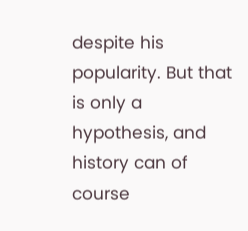despite his popularity. But that is only a hypothesis, and history can of course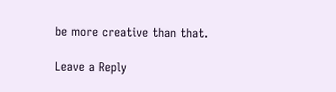be more creative than that.

Leave a Reply